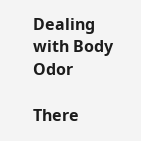Dealing with Body Odor

There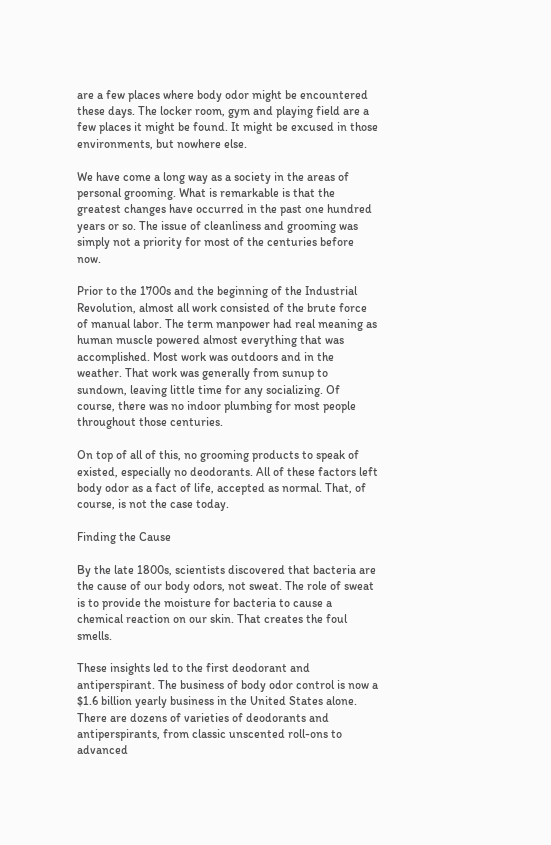are a few places where body odor might be encountered these days. The locker room, gym and playing field are a few places it might be found. It might be excused in those environments, but nowhere else.

We have come a long way as a society in the areas of personal grooming. What is remarkable is that the greatest changes have occurred in the past one hundred years or so. The issue of cleanliness and grooming was simply not a priority for most of the centuries before now.

Prior to the 1700s and the beginning of the Industrial Revolution, almost all work consisted of the brute force of manual labor. The term manpower had real meaning as human muscle powered almost everything that was accomplished. Most work was outdoors and in the weather. That work was generally from sunup to sundown, leaving little time for any socializing. Of course, there was no indoor plumbing for most people throughout those centuries.

On top of all of this, no grooming products to speak of existed, especially no deodorants. All of these factors left body odor as a fact of life, accepted as normal. That, of course, is not the case today.

Finding the Cause

By the late 1800s, scientists discovered that bacteria are the cause of our body odors, not sweat. The role of sweat is to provide the moisture for bacteria to cause a chemical reaction on our skin. That creates the foul smells.

These insights led to the first deodorant and antiperspirant. The business of body odor control is now a $1.6 billion yearly business in the United States alone. There are dozens of varieties of deodorants and antiperspirants, from classic unscented roll-ons to advanced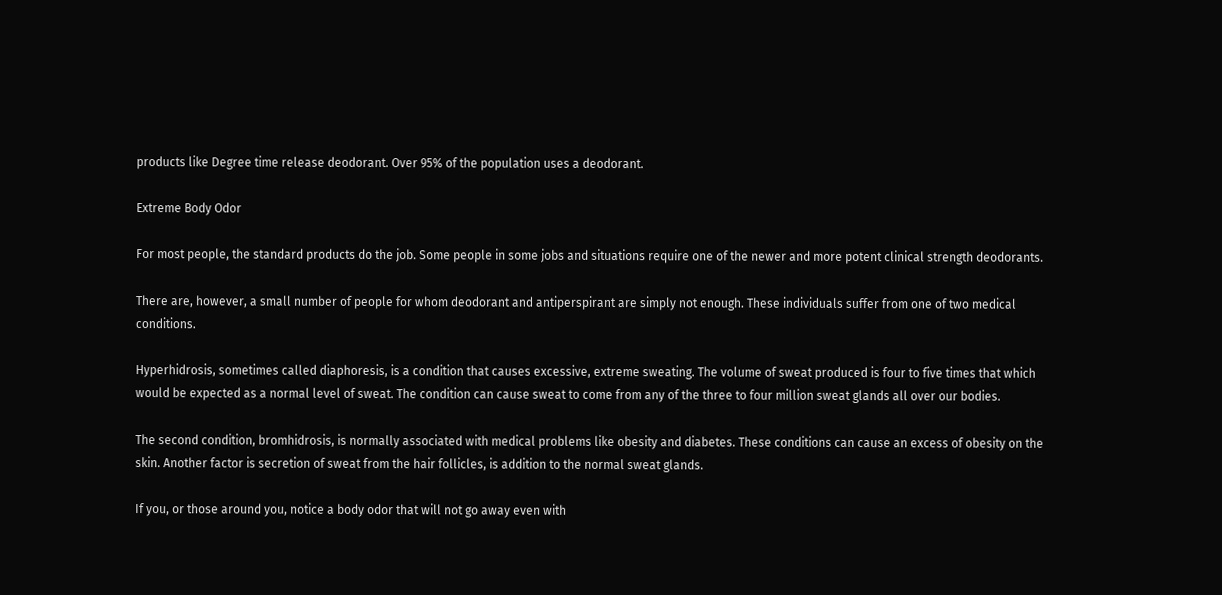products like Degree time release deodorant. Over 95% of the population uses a deodorant.

Extreme Body Odor

For most people, the standard products do the job. Some people in some jobs and situations require one of the newer and more potent clinical strength deodorants.

There are, however, a small number of people for whom deodorant and antiperspirant are simply not enough. These individuals suffer from one of two medical conditions.

Hyperhidrosis, sometimes called diaphoresis, is a condition that causes excessive, extreme sweating. The volume of sweat produced is four to five times that which would be expected as a normal level of sweat. The condition can cause sweat to come from any of the three to four million sweat glands all over our bodies.

The second condition, bromhidrosis, is normally associated with medical problems like obesity and diabetes. These conditions can cause an excess of obesity on the skin. Another factor is secretion of sweat from the hair follicles, is addition to the normal sweat glands.

If you, or those around you, notice a body odor that will not go away even with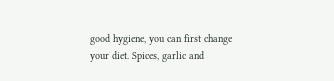good hygiene, you can first change your diet. Spices, garlic and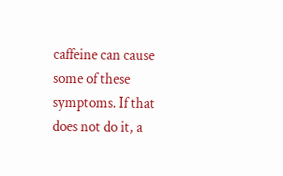caffeine can cause some of these symptoms. If that does not do it, a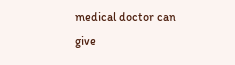medical doctor can give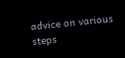advice on various steps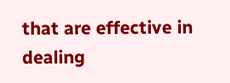that are effective in dealing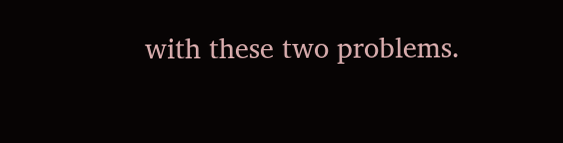with these two problems.